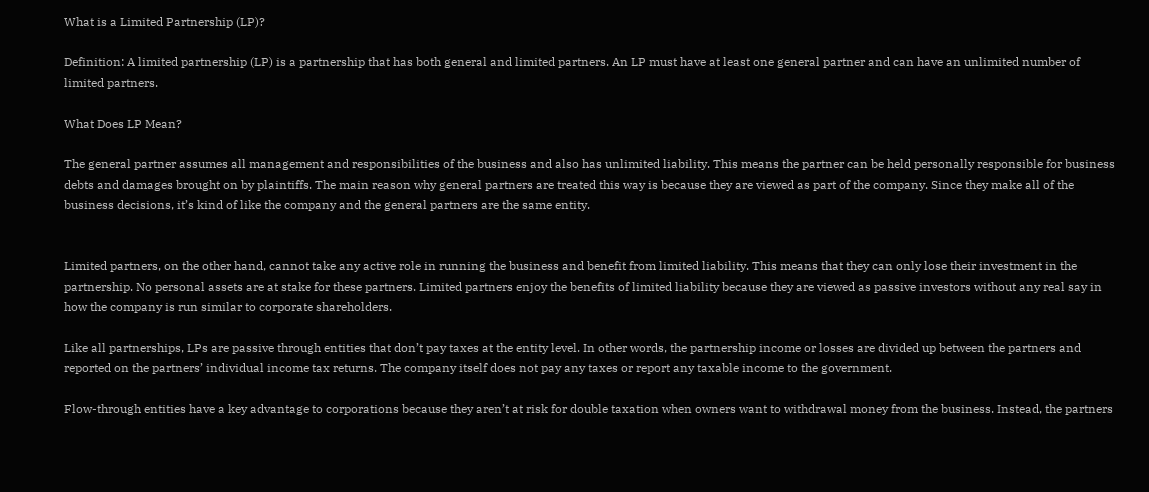What is a Limited Partnership (LP)?

Definition: A limited partnership (LP) is a partnership that has both general and limited partners. An LP must have at least one general partner and can have an unlimited number of limited partners.

What Does LP Mean?

The general partner assumes all management and responsibilities of the business and also has unlimited liability. This means the partner can be held personally responsible for business debts and damages brought on by plaintiffs. The main reason why general partners are treated this way is because they are viewed as part of the company. Since they make all of the business decisions, it’s kind of like the company and the general partners are the same entity.


Limited partners, on the other hand, cannot take any active role in running the business and benefit from limited liability. This means that they can only lose their investment in the partnership. No personal assets are at stake for these partners. Limited partners enjoy the benefits of limited liability because they are viewed as passive investors without any real say in how the company is run similar to corporate shareholders.

Like all partnerships, LPs are passive through entities that don’t pay taxes at the entity level. In other words, the partnership income or losses are divided up between the partners and reported on the partners’ individual income tax returns. The company itself does not pay any taxes or report any taxable income to the government.

Flow-through entities have a key advantage to corporations because they aren’t at risk for double taxation when owners want to withdrawal money from the business. Instead, the partners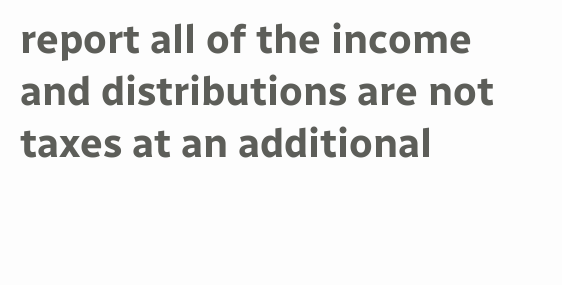report all of the income and distributions are not taxes at an additional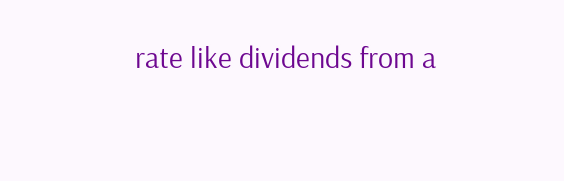rate like dividends from a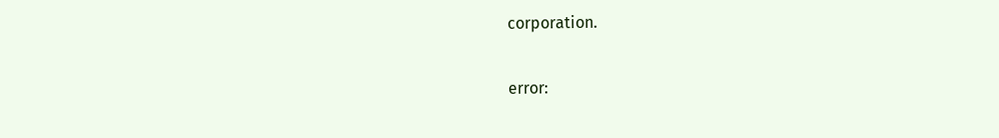corporation.

error: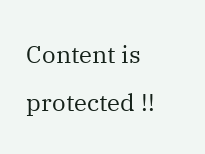Content is protected !!